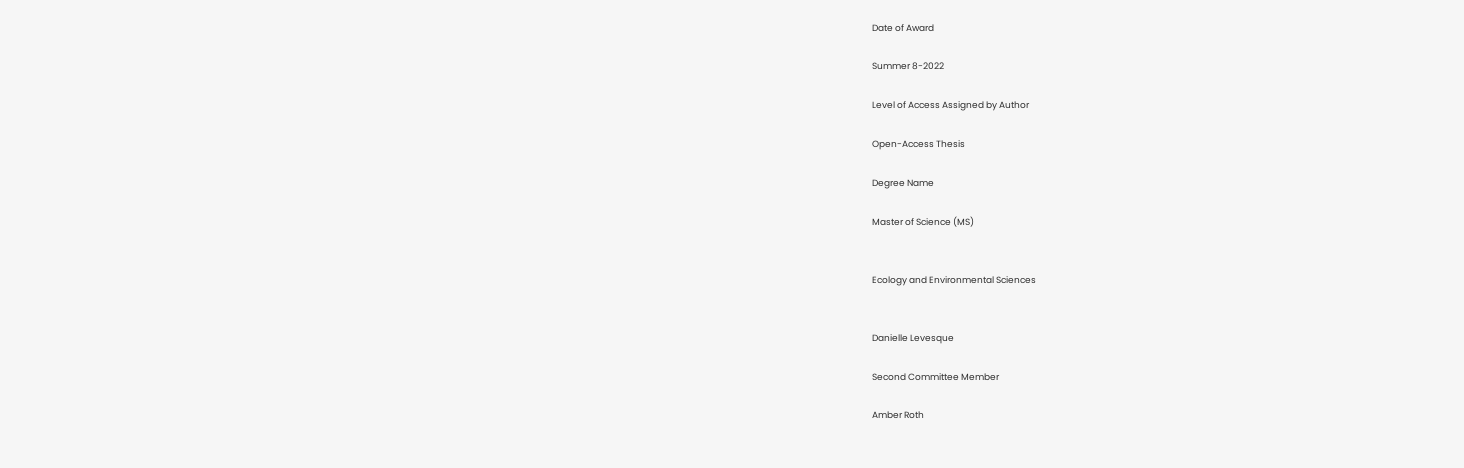Date of Award

Summer 8-2022

Level of Access Assigned by Author

Open-Access Thesis

Degree Name

Master of Science (MS)


Ecology and Environmental Sciences


Danielle Levesque

Second Committee Member

Amber Roth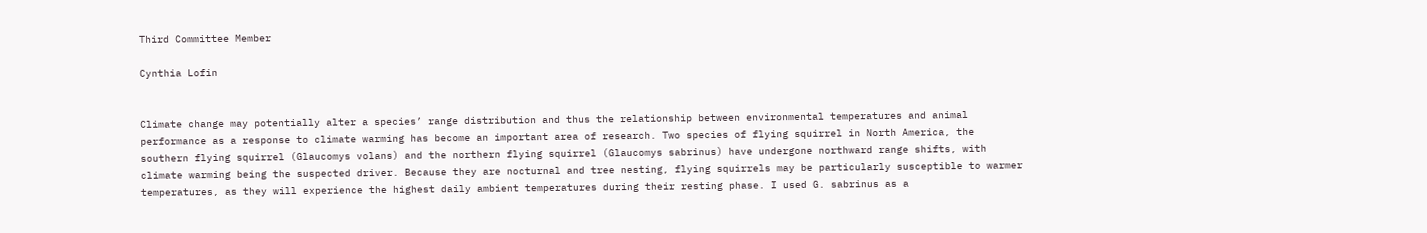Third Committee Member

Cynthia Lofin


Climate change may potentially alter a species’ range distribution and thus the relationship between environmental temperatures and animal performance as a response to climate warming has become an important area of research. Two species of flying squirrel in North America, the southern flying squirrel (Glaucomys volans) and the northern flying squirrel (Glaucomys sabrinus) have undergone northward range shifts, with climate warming being the suspected driver. Because they are nocturnal and tree nesting, flying squirrels may be particularly susceptible to warmer temperatures, as they will experience the highest daily ambient temperatures during their resting phase. I used G. sabrinus as a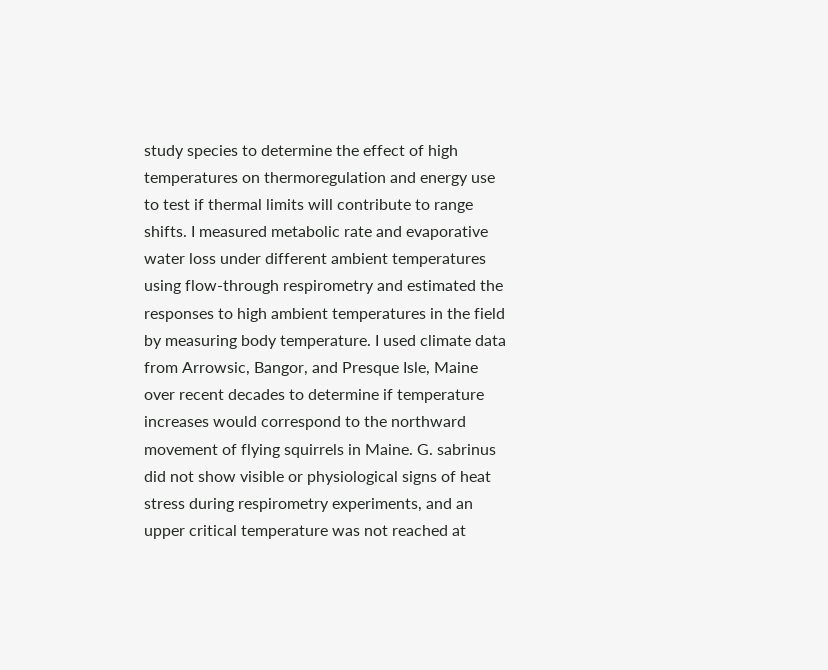study species to determine the effect of high temperatures on thermoregulation and energy use to test if thermal limits will contribute to range shifts. I measured metabolic rate and evaporative water loss under different ambient temperatures using flow-through respirometry and estimated the responses to high ambient temperatures in the field by measuring body temperature. I used climate data from Arrowsic, Bangor, and Presque Isle, Maine over recent decades to determine if temperature increases would correspond to the northward movement of flying squirrels in Maine. G. sabrinus did not show visible or physiological signs of heat stress during respirometry experiments, and an upper critical temperature was not reached at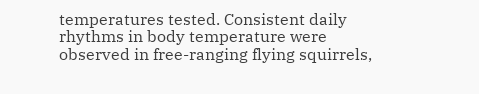temperatures tested. Consistent daily rhythms in body temperature were observed in free-ranging flying squirrels,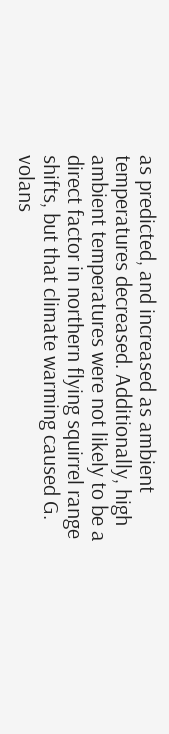as predicted, and increased as ambient temperatures decreased. Additionally, high ambient temperatures were not likely to be a direct factor in northern flying squirrel range shifts, but that climate warming caused G. volans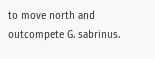to move north and outcompete G. sabrinus.